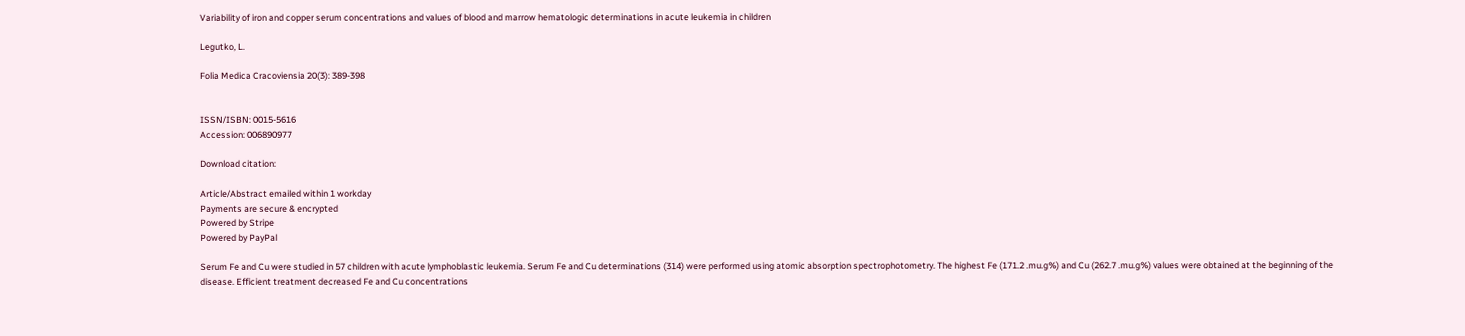Variability of iron and copper serum concentrations and values of blood and marrow hematologic determinations in acute leukemia in children

Legutko, L.

Folia Medica Cracoviensia 20(3): 389-398


ISSN/ISBN: 0015-5616
Accession: 006890977

Download citation:

Article/Abstract emailed within 1 workday
Payments are secure & encrypted
Powered by Stripe
Powered by PayPal

Serum Fe and Cu were studied in 57 children with acute lymphoblastic leukemia. Serum Fe and Cu determinations (314) were performed using atomic absorption spectrophotometry. The highest Fe (171.2 .mu.g%) and Cu (262.7 .mu.g%) values were obtained at the beginning of the disease. Efficient treatment decreased Fe and Cu concentrations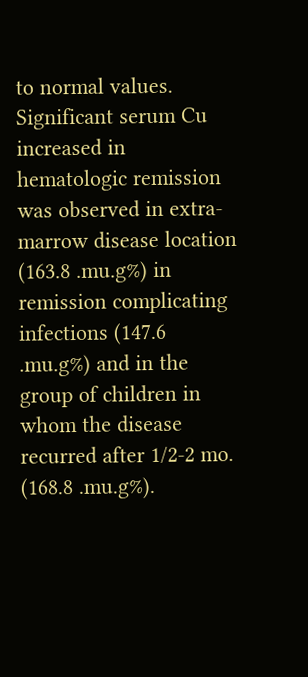to normal values. Significant serum Cu increased in hematologic remission was observed in extra-marrow disease location (163.8 .mu.g%) in remission complicating infections (147.6 .mu.g%) and in the group of children in whom the disease recurred after 1/2-2 mo. (168.8 .mu.g%).